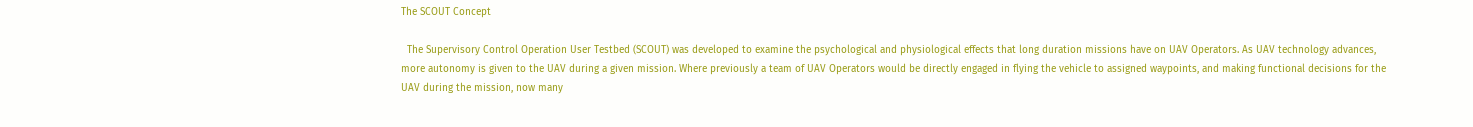The SCOUT Concept

  The Supervisory Control Operation User Testbed (SCOUT) was developed to examine the psychological and physiological effects that long duration missions have on UAV Operators. As UAV technology advances, more autonomy is given to the UAV during a given mission. Where previously a team of UAV Operators would be directly engaged in flying the vehicle to assigned waypoints, and making functional decisions for the UAV during the mission, now many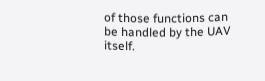of those functions can be handled by the UAV itself.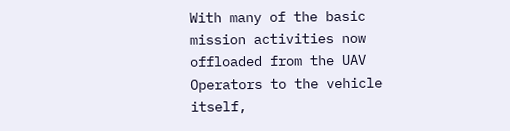With many of the basic mission activities now offloaded from the UAV Operators to the vehicle itself,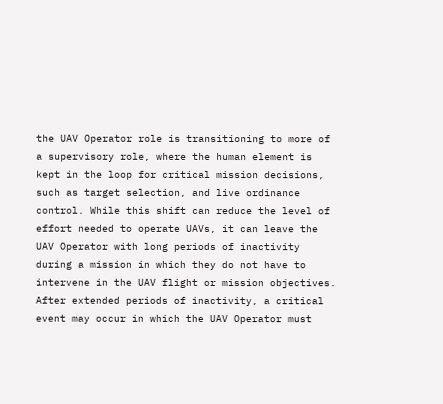the UAV Operator role is transitioning to more of a supervisory role, where the human element is kept in the loop for critical mission decisions, such as target selection, and live ordinance control. While this shift can reduce the level of effort needed to operate UAVs, it can leave the UAV Operator with long periods of inactivity during a mission in which they do not have to intervene in the UAV flight or mission objectives. After extended periods of inactivity, a critical event may occur in which the UAV Operator must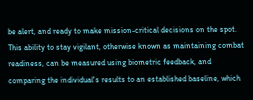be alert, and ready to make mission-critical decisions on the spot. This ability to stay vigilant, otherwise known as maintaining combat readiness, can be measured using biometric feedback, and comparing the individual's results to an established baseline, which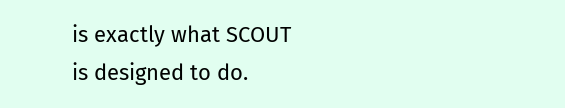is exactly what SCOUT is designed to do.